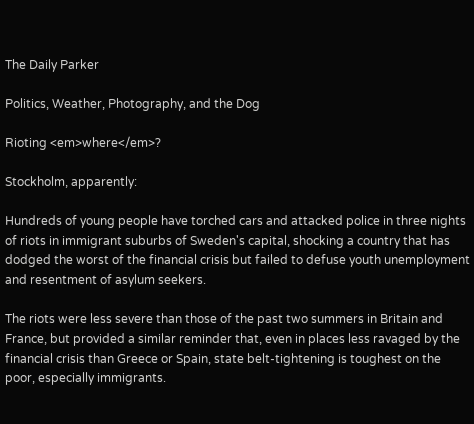The Daily Parker

Politics, Weather, Photography, and the Dog

Rioting <em>where</em>?

Stockholm, apparently:

Hundreds of young people have torched cars and attacked police in three nights of riots in immigrant suburbs of Sweden's capital, shocking a country that has dodged the worst of the financial crisis but failed to defuse youth unemployment and resentment of asylum seekers.

The riots were less severe than those of the past two summers in Britain and France, but provided a similar reminder that, even in places less ravaged by the financial crisis than Greece or Spain, state belt-tightening is toughest on the poor, especially immigrants.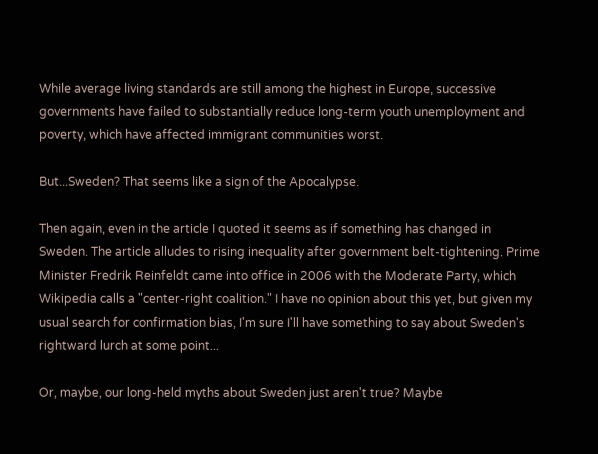While average living standards are still among the highest in Europe, successive governments have failed to substantially reduce long-term youth unemployment and poverty, which have affected immigrant communities worst.

But...Sweden? That seems like a sign of the Apocalypse.

Then again, even in the article I quoted it seems as if something has changed in Sweden. The article alludes to rising inequality after government belt-tightening. Prime Minister Fredrik Reinfeldt came into office in 2006 with the Moderate Party, which Wikipedia calls a "center-right coalition." I have no opinion about this yet, but given my usual search for confirmation bias, I'm sure I'll have something to say about Sweden's rightward lurch at some point...

Or, maybe, our long-held myths about Sweden just aren't true? Maybe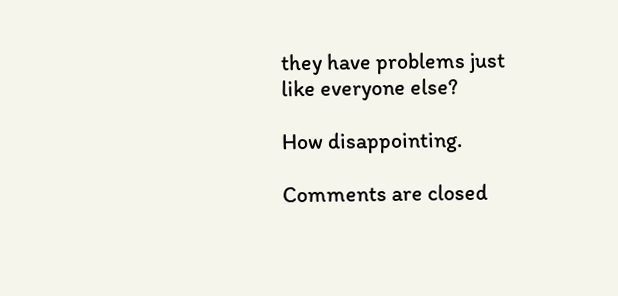they have problems just like everyone else?

How disappointing.

Comments are closed